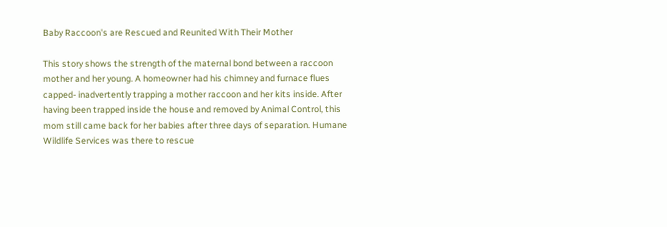Baby Raccoon's are Rescued and Reunited With Their Mother

This story shows the strength of the maternal bond between a raccoon mother and her young. A homeowner had his chimney and furnace flues capped- inadvertently trapping a mother raccoon and her kits inside. After having been trapped inside the house and removed by Animal Control, this mom still came back for her babies after three days of separation. Humane Wildlife Services was there to rescue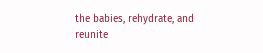the babies, rehydrate, and reunite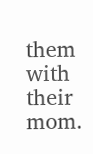them with their mom.